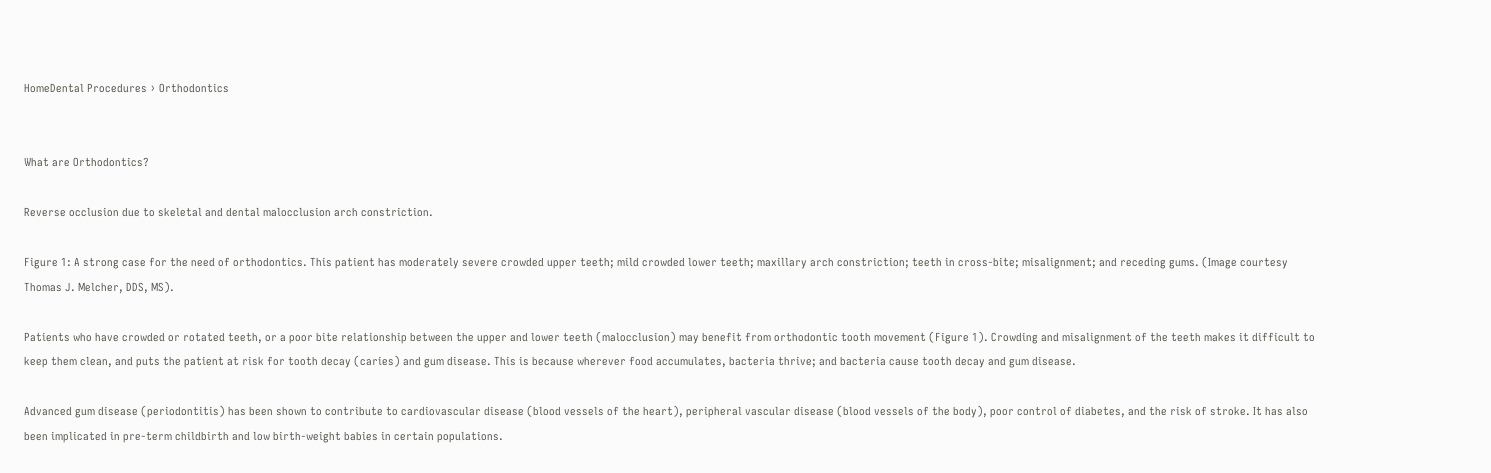HomeDental Procedures › Orthodontics


What are Orthodontics?

Reverse occlusion due to skeletal and dental malocclusion arch constriction.

Figure 1: A strong case for the need of orthodontics. This patient has moderately severe crowded upper teeth; mild crowded lower teeth; maxillary arch constriction; teeth in cross-bite; misalignment; and receding gums. (Image courtesy Thomas J. Melcher, DDS, MS).

Patients who have crowded or rotated teeth, or a poor bite relationship between the upper and lower teeth (malocclusion) may benefit from orthodontic tooth movement (Figure 1). Crowding and misalignment of the teeth makes it difficult to keep them clean, and puts the patient at risk for tooth decay (caries) and gum disease. This is because wherever food accumulates, bacteria thrive; and bacteria cause tooth decay and gum disease.

Advanced gum disease (periodontitis) has been shown to contribute to cardiovascular disease (blood vessels of the heart), peripheral vascular disease (blood vessels of the body), poor control of diabetes, and the risk of stroke. It has also been implicated in pre-term childbirth and low birth-weight babies in certain populations.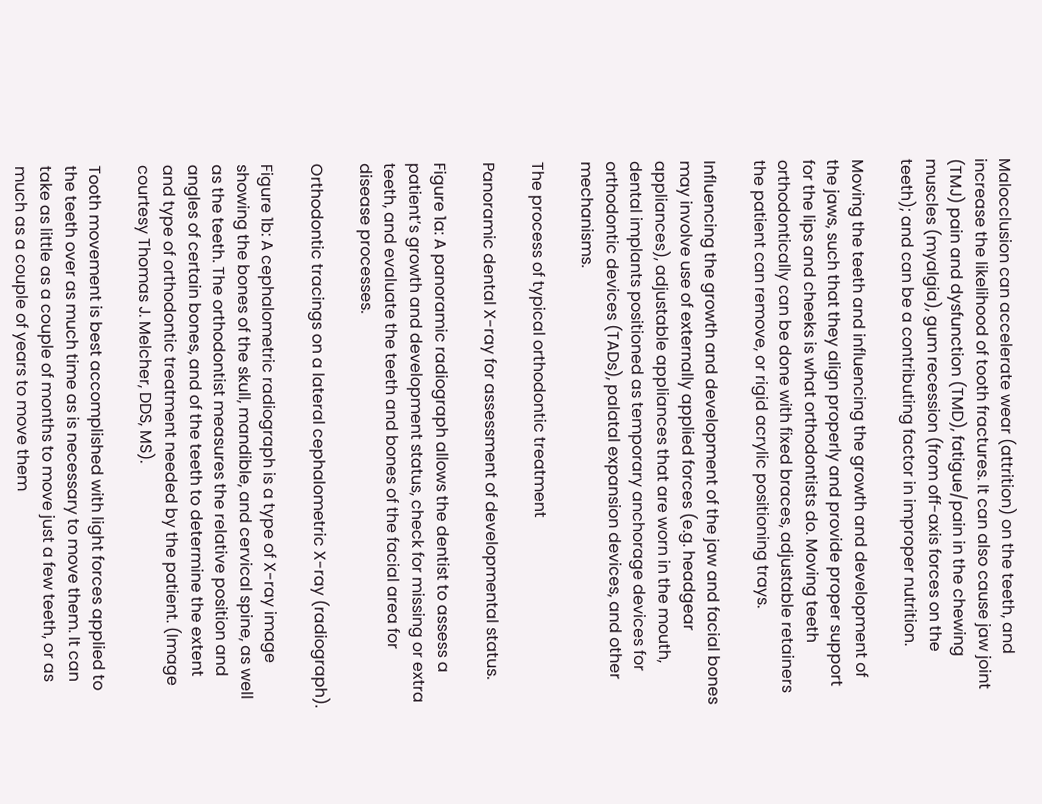Malocclusion can accelerate wear (attrition) on the teeth, and increase the likelihood of tooth fractures. It can also cause jaw joint (TMJ) pain and dysfunction (TMD), fatigue/pain in the chewing muscles (myalgia), gum recession (from off-axis forces on the teeth); and can be a contributing factor in improper nutrition.

Moving the teeth and influencing the growth and development of the jaws, such that they align properly and provide proper support for the lips and cheeks is what orthodontists do. Moving teeth orthodontically can be done with fixed braces, adjustable retainers the patient can remove, or rigid acrylic positioning trays.

Influencing the growth and development of the jaw and facial bones may involve use of externally applied forces (e.g. headgear appliances), adjustable appliances that are worn in the mouth, dental implants positioned as temporary anchorage devices for orthodontic devices (TADs), palatal expansion devices, and other mechanisms.

The process of typical orthodontic treatment

Panoramic dental X-ray for assessment of developmental status.

Figure 1a: A panoramic radiograph allows the dentist to assess a patient’s growth and development status, check for missing or extra teeth, and evaluate the teeth and bones of the facial area for disease processes.

Orthodontic tracings on a lateral cephalometric X-ray (radiograph).

Figure 1b: A cephalometric radiograph is a type of X-ray image showing the bones of the skull, mandible, and cervical spine, as well as the teeth. The orthodontist measures the relative position and angles of certain bones, and of the teeth to determine the extent and type of orthodontic treatment needed by the patient. (Image courtesy Thomas J. Melcher, DDS, MS).

Tooth movement is best accomplished with light forces applied to the teeth over as much time as is necessary to move them. It can take as little as a couple of months to move just a few teeth, or as much as a couple of years to move them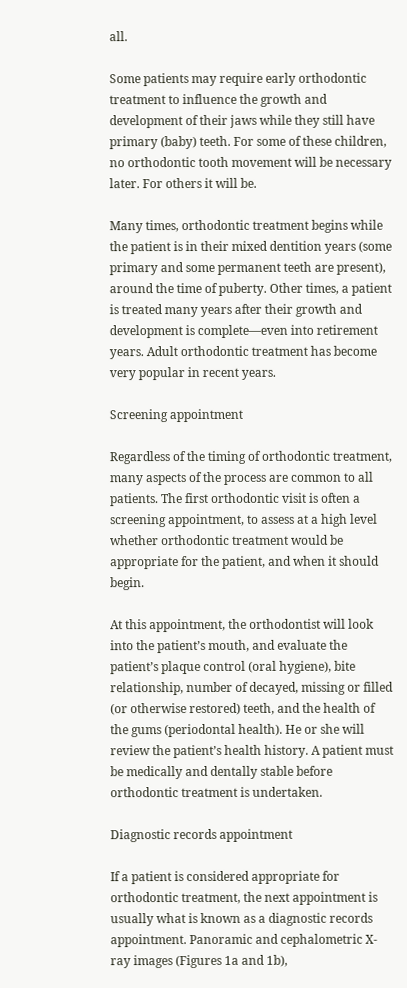all.

Some patients may require early orthodontic treatment to influence the growth and development of their jaws while they still have primary (baby) teeth. For some of these children, no orthodontic tooth movement will be necessary later. For others it will be.

Many times, orthodontic treatment begins while the patient is in their mixed dentition years (some primary and some permanent teeth are present), around the time of puberty. Other times, a patient is treated many years after their growth and development is complete—even into retirement years. Adult orthodontic treatment has become very popular in recent years.

Screening appointment

Regardless of the timing of orthodontic treatment, many aspects of the process are common to all patients. The first orthodontic visit is often a screening appointment, to assess at a high level whether orthodontic treatment would be appropriate for the patient, and when it should begin.

At this appointment, the orthodontist will look into the patient’s mouth, and evaluate the patient’s plaque control (oral hygiene), bite relationship, number of decayed, missing or filled (or otherwise restored) teeth, and the health of the gums (periodontal health). He or she will review the patient’s health history. A patient must be medically and dentally stable before orthodontic treatment is undertaken.

Diagnostic records appointment

If a patient is considered appropriate for orthodontic treatment, the next appointment is usually what is known as a diagnostic records appointment. Panoramic and cephalometric X-ray images (Figures 1a and 1b),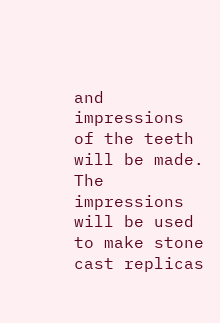and impressions of the teeth will be made. The impressions will be used to make stone cast replicas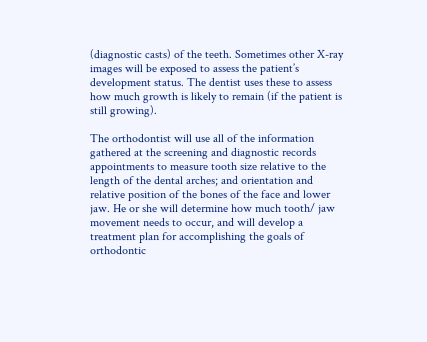(diagnostic casts) of the teeth. Sometimes other X-ray images will be exposed to assess the patient’s development status. The dentist uses these to assess how much growth is likely to remain (if the patient is still growing).

The orthodontist will use all of the information gathered at the screening and diagnostic records appointments to measure tooth size relative to the length of the dental arches; and orientation and relative position of the bones of the face and lower jaw. He or she will determine how much tooth/ jaw movement needs to occur, and will develop a treatment plan for accomplishing the goals of orthodontic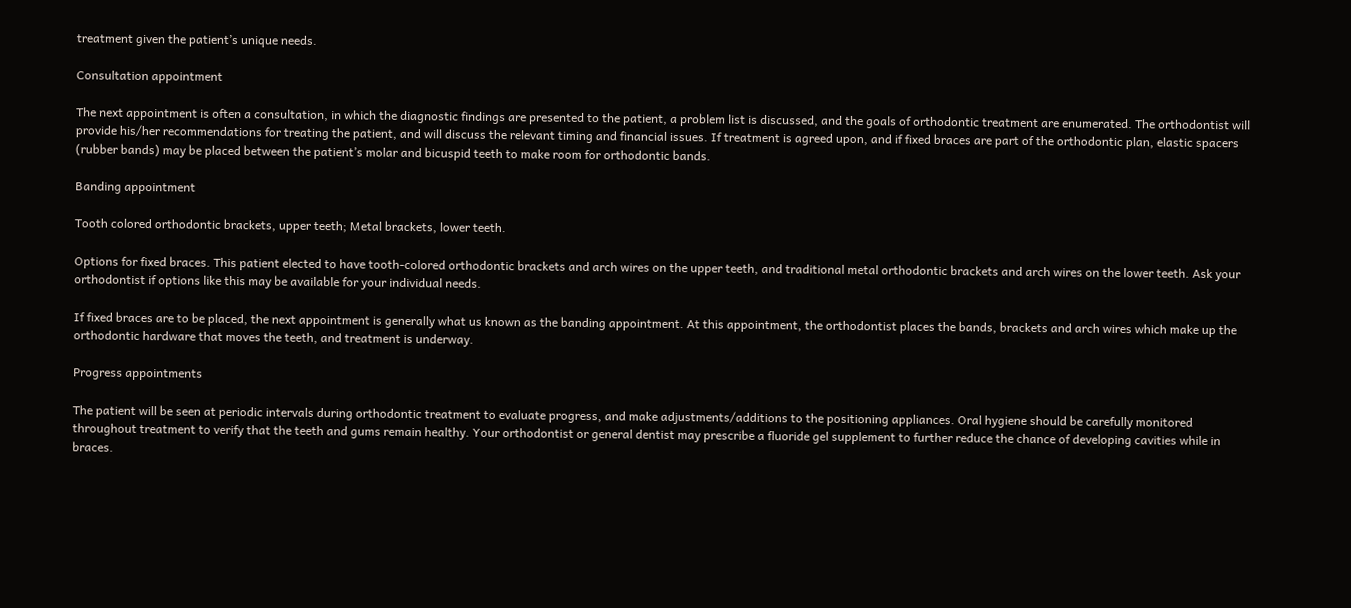treatment given the patient’s unique needs.

Consultation appointment

The next appointment is often a consultation, in which the diagnostic findings are presented to the patient, a problem list is discussed, and the goals of orthodontic treatment are enumerated. The orthodontist will provide his/her recommendations for treating the patient, and will discuss the relevant timing and financial issues. If treatment is agreed upon, and if fixed braces are part of the orthodontic plan, elastic spacers (rubber bands) may be placed between the patient’s molar and bicuspid teeth to make room for orthodontic bands.

Banding appointment

Tooth colored orthodontic brackets, upper teeth; Metal brackets, lower teeth.

Options for fixed braces. This patient elected to have tooth-colored orthodontic brackets and arch wires on the upper teeth, and traditional metal orthodontic brackets and arch wires on the lower teeth. Ask your orthodontist if options like this may be available for your individual needs.

If fixed braces are to be placed, the next appointment is generally what us known as the banding appointment. At this appointment, the orthodontist places the bands, brackets and arch wires which make up the orthodontic hardware that moves the teeth, and treatment is underway.

Progress appointments

The patient will be seen at periodic intervals during orthodontic treatment to evaluate progress, and make adjustments/additions to the positioning appliances. Oral hygiene should be carefully monitored throughout treatment to verify that the teeth and gums remain healthy. Your orthodontist or general dentist may prescribe a fluoride gel supplement to further reduce the chance of developing cavities while in braces.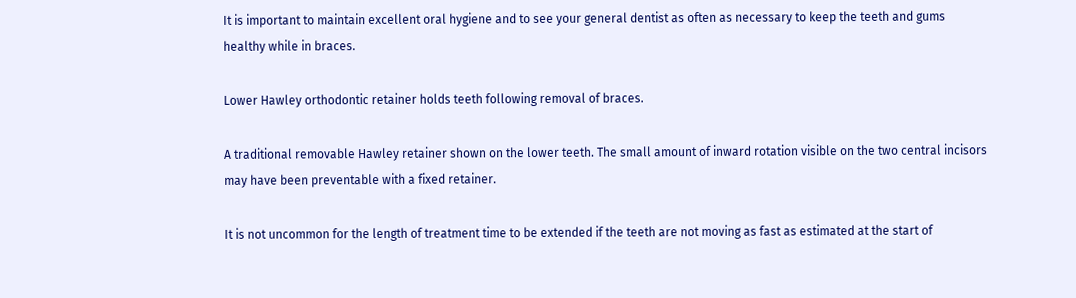It is important to maintain excellent oral hygiene and to see your general dentist as often as necessary to keep the teeth and gums healthy while in braces.

Lower Hawley orthodontic retainer holds teeth following removal of braces.

A traditional removable Hawley retainer shown on the lower teeth. The small amount of inward rotation visible on the two central incisors may have been preventable with a fixed retainer.

It is not uncommon for the length of treatment time to be extended if the teeth are not moving as fast as estimated at the start of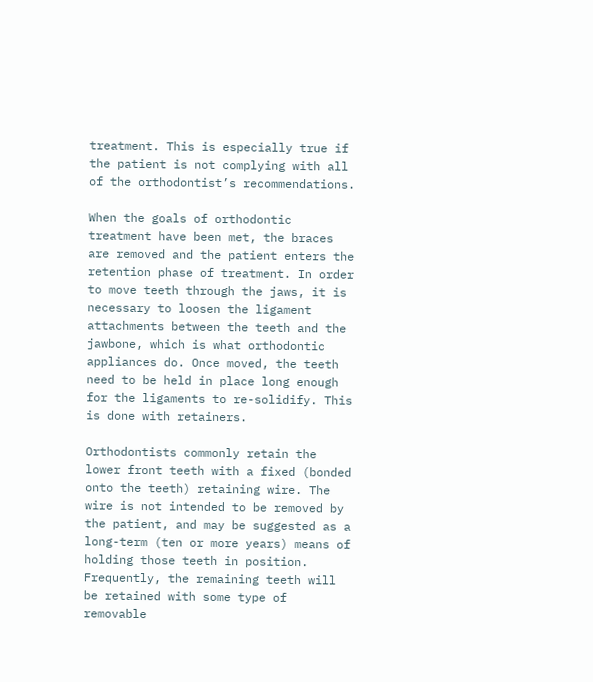treatment. This is especially true if the patient is not complying with all of the orthodontist’s recommendations.

When the goals of orthodontic treatment have been met, the braces are removed and the patient enters the retention phase of treatment. In order to move teeth through the jaws, it is necessary to loosen the ligament attachments between the teeth and the jawbone, which is what orthodontic appliances do. Once moved, the teeth need to be held in place long enough for the ligaments to re-solidify. This is done with retainers.

Orthodontists commonly retain the lower front teeth with a fixed (bonded onto the teeth) retaining wire. The wire is not intended to be removed by the patient, and may be suggested as a long-term (ten or more years) means of holding those teeth in position. Frequently, the remaining teeth will be retained with some type of removable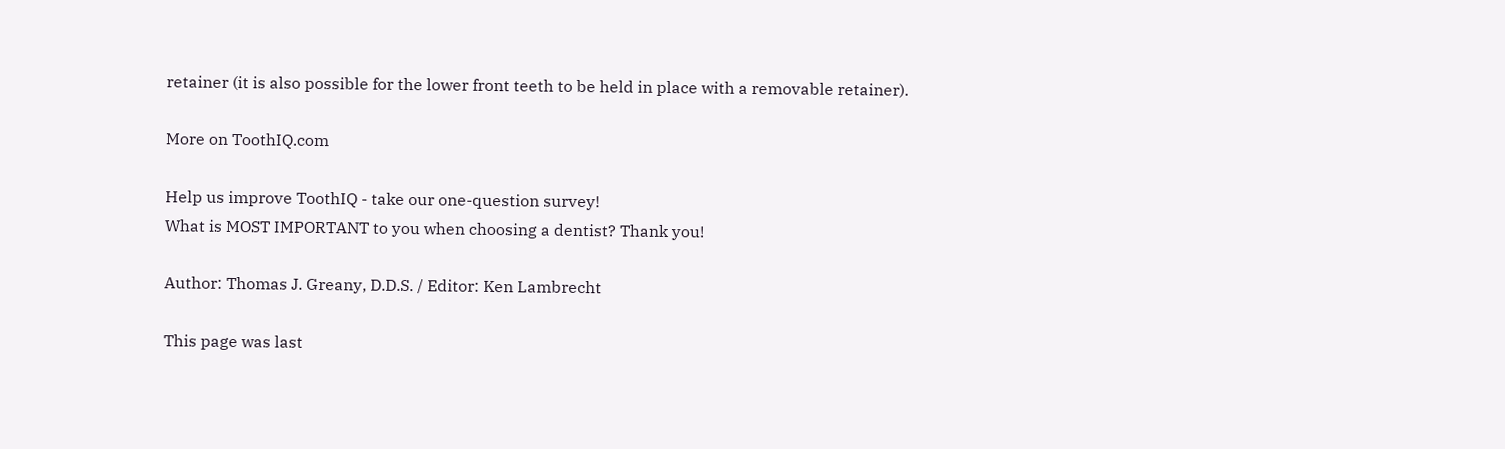retainer (it is also possible for the lower front teeth to be held in place with a removable retainer).

More on ToothIQ.com

Help us improve ToothIQ - take our one-question survey!
What is MOST IMPORTANT to you when choosing a dentist? Thank you!

Author: Thomas J. Greany, D.D.S. / Editor: Ken Lambrecht

This page was last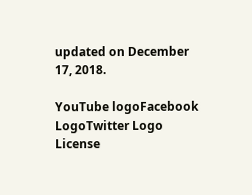updated on December 17, 2018.

YouTube logoFacebook LogoTwitter Logo
License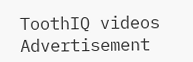ToothIQ videos Advertisement